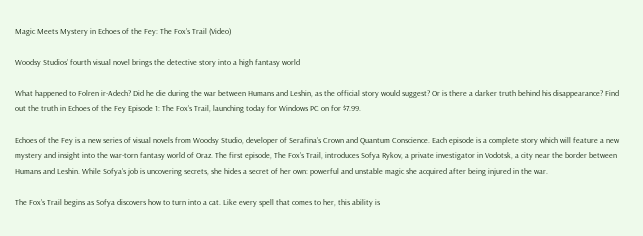Magic Meets Mystery in Echoes of the Fey: The Fox’s Trail (Video)

Woodsy Studios’ fourth visual novel brings the detective story into a high fantasy world

What happened to Folren ir-Adech? Did he die during the war between Humans and Leshin, as the official story would suggest? Or is there a darker truth behind his disappearance? Find out the truth in Echoes of the Fey Episode 1: The Fox’s Trail, launching today for Windows PC on for $7.99.

Echoes of the Fey is a new series of visual novels from Woodsy Studio, developer of Serafina’s Crown and Quantum Conscience. Each episode is a complete story which will feature a new mystery and insight into the war-torn fantasy world of Oraz. The first episode, The Fox’s Trail, introduces Sofya Rykov, a private investigator in Vodotsk, a city near the border between Humans and Leshin. While Sofya’s job is uncovering secrets, she hides a secret of her own: powerful and unstable magic she acquired after being injured in the war.

The Fox’s Trail begins as Sofya discovers how to turn into a cat. Like every spell that comes to her, this ability is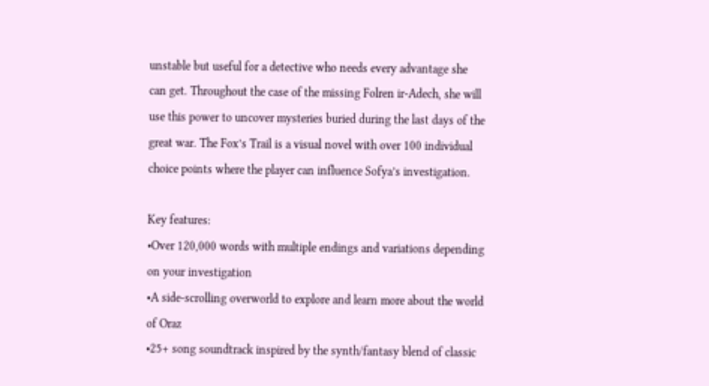unstable but useful for a detective who needs every advantage she can get. Throughout the case of the missing Folren ir-Adech, she will use this power to uncover mysteries buried during the last days of the great war. The Fox’s Trail is a visual novel with over 100 individual choice points where the player can influence Sofya’s investigation.

Key features:
•Over 120,000 words with multiple endings and variations depending on your investigation
•A side-scrolling overworld to explore and learn more about the world of Oraz
•25+ song soundtrack inspired by the synth/fantasy blend of classic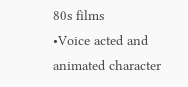80s films
•Voice acted and animated character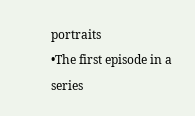portraits
•The first episode in a series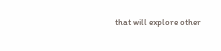that will explore other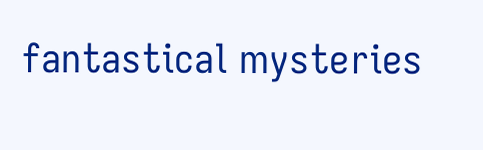fantastical mysteries